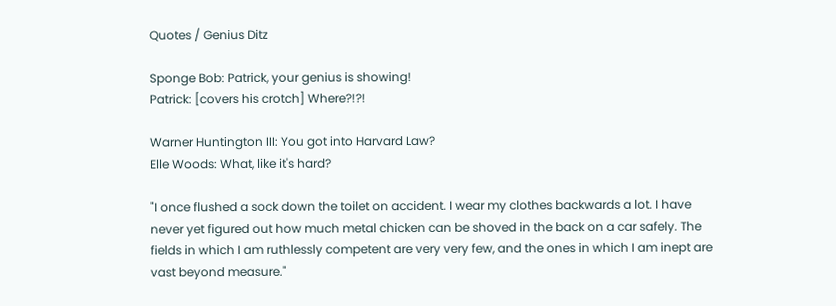Quotes / Genius Ditz

Sponge Bob: Patrick, your genius is showing!
Patrick: [covers his crotch] Where?!?!

Warner Huntington III: You got into Harvard Law?
Elle Woods: What, like it's hard?

"I once flushed a sock down the toilet on accident. I wear my clothes backwards a lot. I have never yet figured out how much metal chicken can be shoved in the back on a car safely. The fields in which I am ruthlessly competent are very very few, and the ones in which I am inept are vast beyond measure."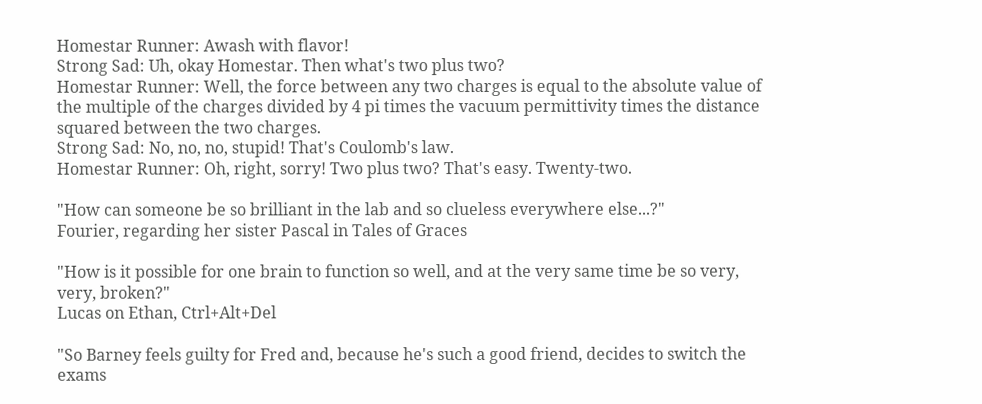Homestar Runner: Awash with flavor!
Strong Sad: Uh, okay Homestar. Then what's two plus two?
Homestar Runner: Well, the force between any two charges is equal to the absolute value of the multiple of the charges divided by 4 pi times the vacuum permittivity times the distance squared between the two charges.
Strong Sad: No, no, no, stupid! That's Coulomb's law.
Homestar Runner: Oh, right, sorry! Two plus two? That's easy. Twenty-two.

"How can someone be so brilliant in the lab and so clueless everywhere else...?"
Fourier, regarding her sister Pascal in Tales of Graces

"How is it possible for one brain to function so well, and at the very same time be so very, very, broken?"
Lucas on Ethan, Ctrl+Alt+Del

"So Barney feels guilty for Fred and, because he's such a good friend, decides to switch the exams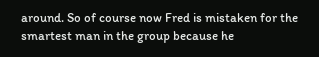around. So of course now Fred is mistaken for the smartest man in the group because he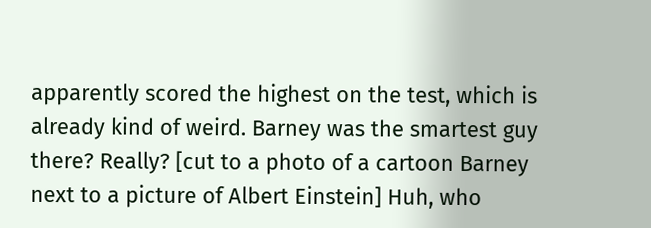apparently scored the highest on the test, which is already kind of weird. Barney was the smartest guy there? Really? [cut to a photo of a cartoon Barney next to a picture of Albert Einstein] Huh, who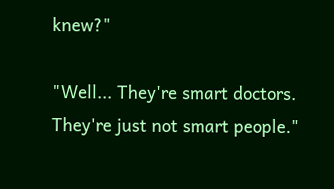knew?"

"Well... They're smart doctors. They're just not smart people."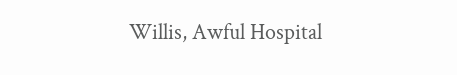Willis, Awful Hospital